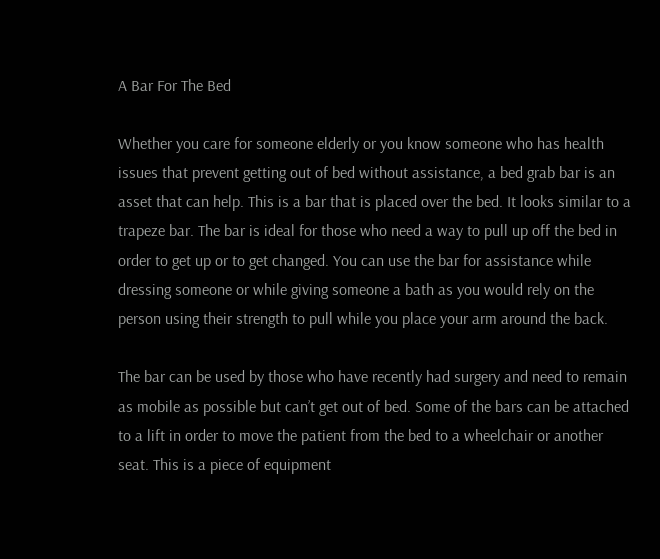A Bar For The Bed

Whether you care for someone elderly or you know someone who has health issues that prevent getting out of bed without assistance, a bed grab bar is an asset that can help. This is a bar that is placed over the bed. It looks similar to a trapeze bar. The bar is ideal for those who need a way to pull up off the bed in order to get up or to get changed. You can use the bar for assistance while dressing someone or while giving someone a bath as you would rely on the person using their strength to pull while you place your arm around the back.

The bar can be used by those who have recently had surgery and need to remain as mobile as possible but can’t get out of bed. Some of the bars can be attached to a lift in order to move the patient from the bed to a wheelchair or another seat. This is a piece of equipment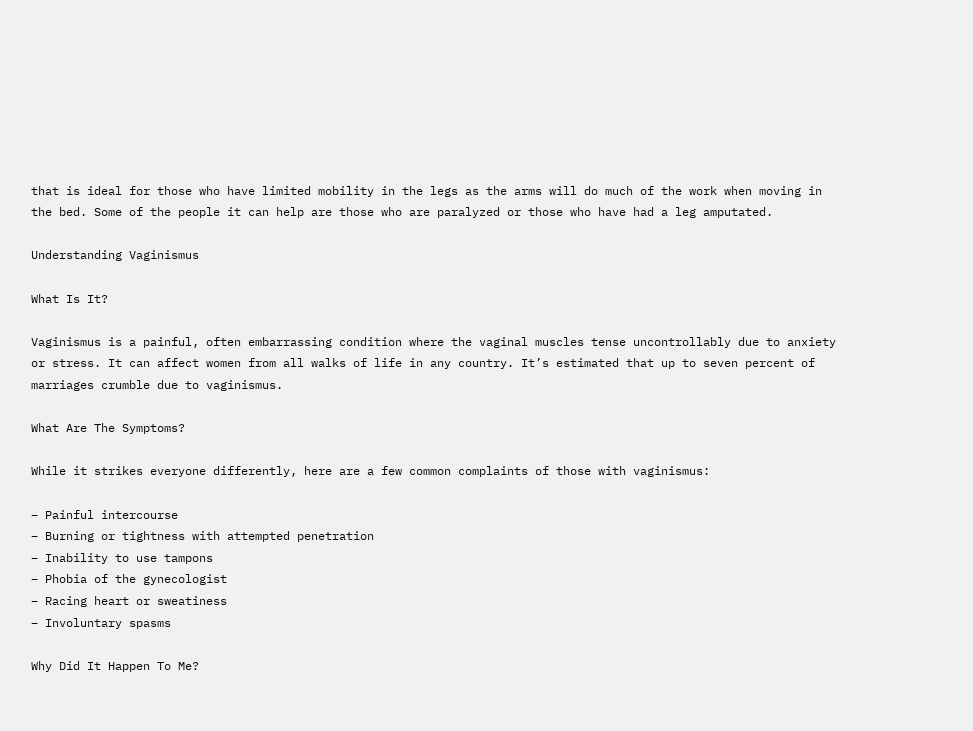that is ideal for those who have limited mobility in the legs as the arms will do much of the work when moving in the bed. Some of the people it can help are those who are paralyzed or those who have had a leg amputated.

Understanding Vaginismus

What Is It?

Vaginismus is a painful, often embarrassing condition where the vaginal muscles tense uncontrollably due to anxiety or stress. It can affect women from all walks of life in any country. It’s estimated that up to seven percent of marriages crumble due to vaginismus.

What Are The Symptoms?

While it strikes everyone differently, here are a few common complaints of those with vaginismus:

– Painful intercourse
– Burning or tightness with attempted penetration
– Inability to use tampons
– Phobia of the gynecologist
– Racing heart or sweatiness
– Involuntary spasms

Why Did It Happen To Me?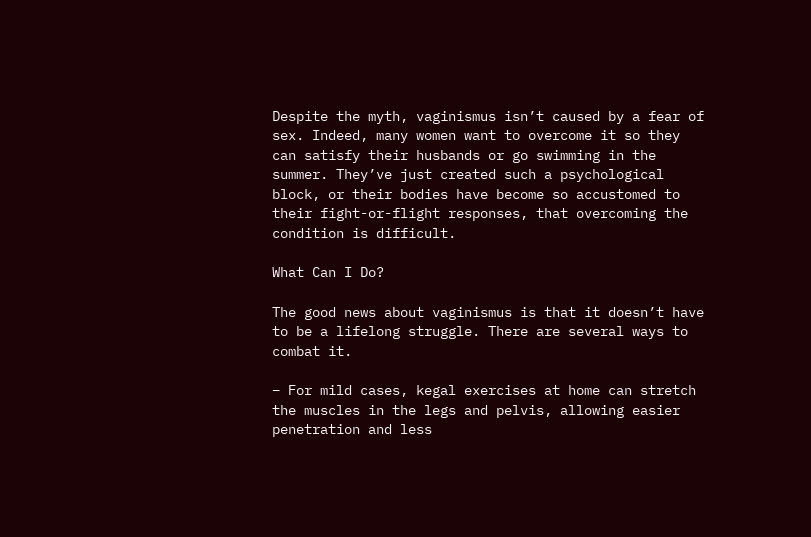Despite the myth, vaginismus isn’t caused by a fear of sex. Indeed, many women want to overcome it so they can satisfy their husbands or go swimming in the summer. They’ve just created such a psychological block, or their bodies have become so accustomed to their fight-or-flight responses, that overcoming the condition is difficult.

What Can I Do?

The good news about vaginismus is that it doesn’t have to be a lifelong struggle. There are several ways to combat it.

– For mild cases, kegal exercises at home can stretch the muscles in the legs and pelvis, allowing easier penetration and less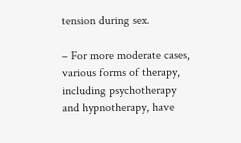tension during sex.

– For more moderate cases, various forms of therapy, including psychotherapy and hypnotherapy, have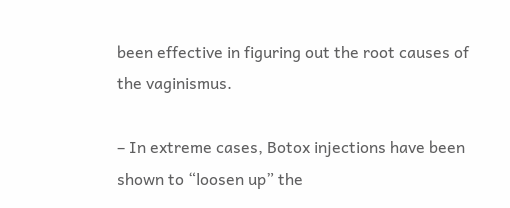been effective in figuring out the root causes of the vaginismus.

– In extreme cases, Botox injections have been shown to “loosen up” the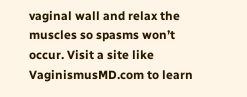vaginal wall and relax the muscles so spasms won’t occur. Visit a site like VaginismusMD.com to learn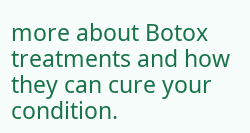more about Botox treatments and how they can cure your condition.